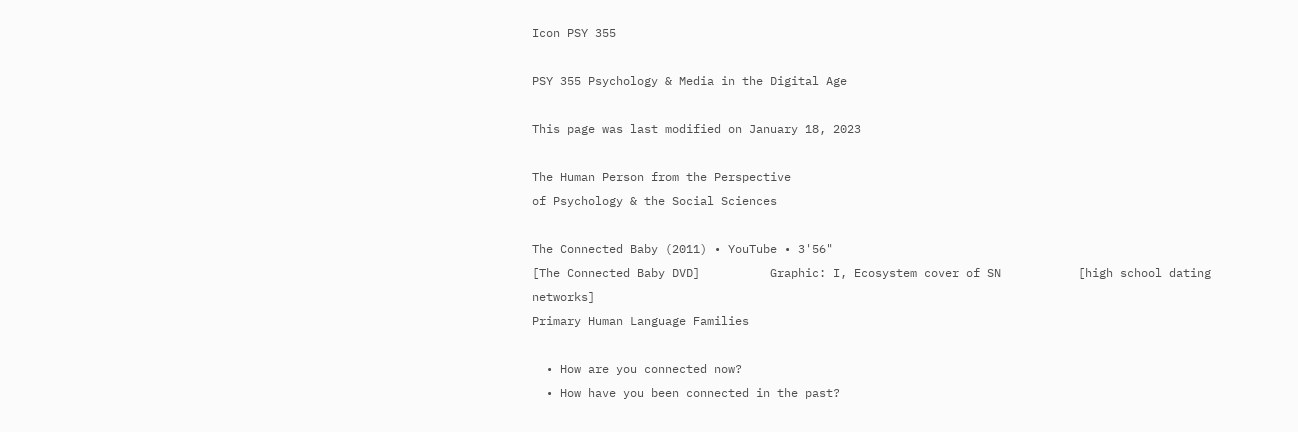Icon PSY 355

PSY 355 Psychology & Media in the Digital Age

This page was last modified on January 18, 2023

The Human Person from the Perspective
of Psychology & the Social Sciences

The Connected Baby (2011) • YouTube • 3'56"
[The Connected Baby DVD]          Graphic: I, Ecosystem cover of SN           [high school dating networks]
Primary Human Language Families

  • How are you connected now?
  • How have you been connected in the past?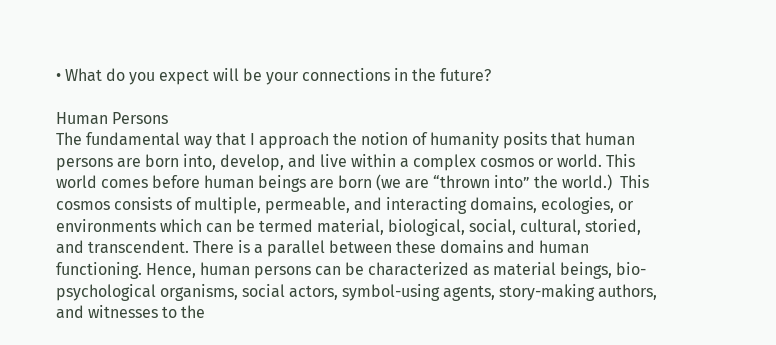• What do you expect will be your connections in the future?

Human Persons
The fundamental way that I approach the notion of humanity posits that human persons are born into, develop, and live within a complex cosmos or world. This world comes before human beings are born (we are “thrown into” the world.)  This cosmos consists of multiple, permeable, and interacting domains, ecologies, or environments which can be termed material, biological, social, cultural, storied, and transcendent. There is a parallel between these domains and human functioning. Hence, human persons can be characterized as material beings, bio-psychological organisms, social actors, symbol-using agents, story-making authors, and witnesses to the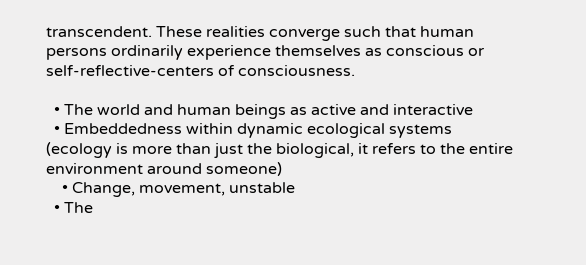transcendent. These realities converge such that human persons ordinarily experience themselves as conscious or self-reflective-centers of consciousness.

  • The world and human beings as active and interactive
  • Embeddedness within dynamic ecological systems (ecology is more than just the biological, it refers to the entire environment around someone)
    • Change, movement, unstable
  • The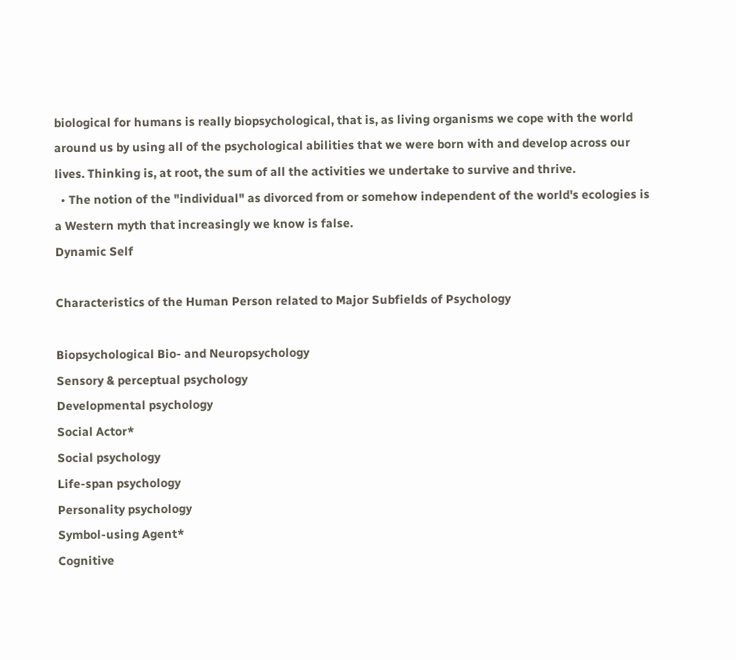biological for humans is really biopsychological, that is, as living organisms we cope with the world around us by using all of the psychological abilities that we were born with and develop across our lives. Thinking is, at root, the sum of all the activities we undertake to survive and thrive.
  • The notion of the "individual" as divorced from or somehow independent of the world's ecologies is a Western myth that increasingly we know is false.
Dynamic Self

Characteristics of the Human Person related to Major Subfields of Psychology

Biopsychological Bio- and Neuropsychology
Sensory & perceptual psychology
Developmental psychology
Social Actor*
Social psychology
Life-span psychology
Personality psychology
Symbol-using Agent*
Cognitive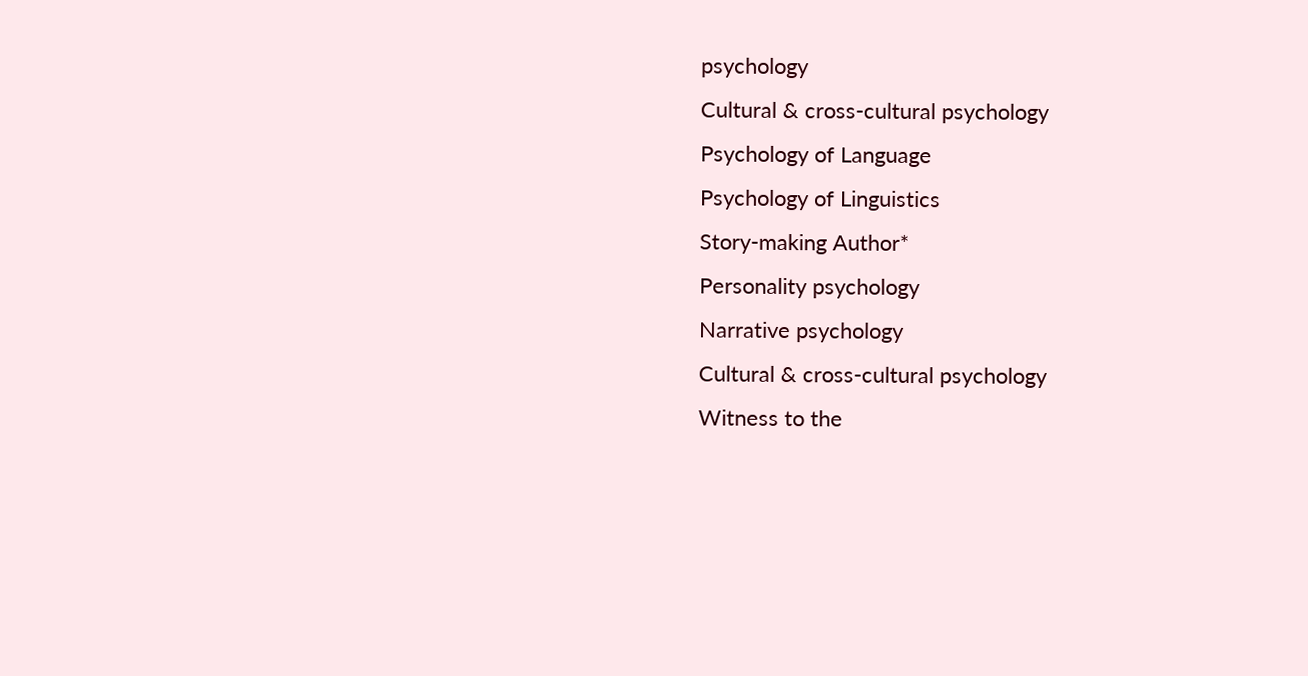psychology
Cultural & cross-cultural psychology
Psychology of Language
Psychology of Linguistics
Story-making Author*
Personality psychology
Narrative psychology
Cultural & cross-cultural psychology
Witness to the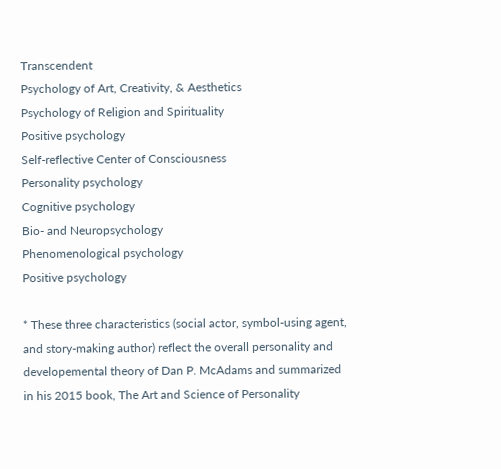Transcendent
Psychology of Art, Creativity, & Aesthetics
Psychology of Religion and Spirituality
Positive psychology
Self-reflective Center of Consciousness
Personality psychology
Cognitive psychology
Bio- and Neuropsychology
Phenomenological psychology
Positive psychology

* These three characteristics (social actor, symbol-using agent, and story-making author) reflect the overall personality and developemental theory of Dan P. McAdams and summarized in his 2015 book, The Art and Science of Personality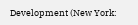Development (New York: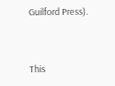Guilford Press).


This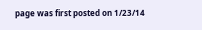page was first posted on 1/23/14